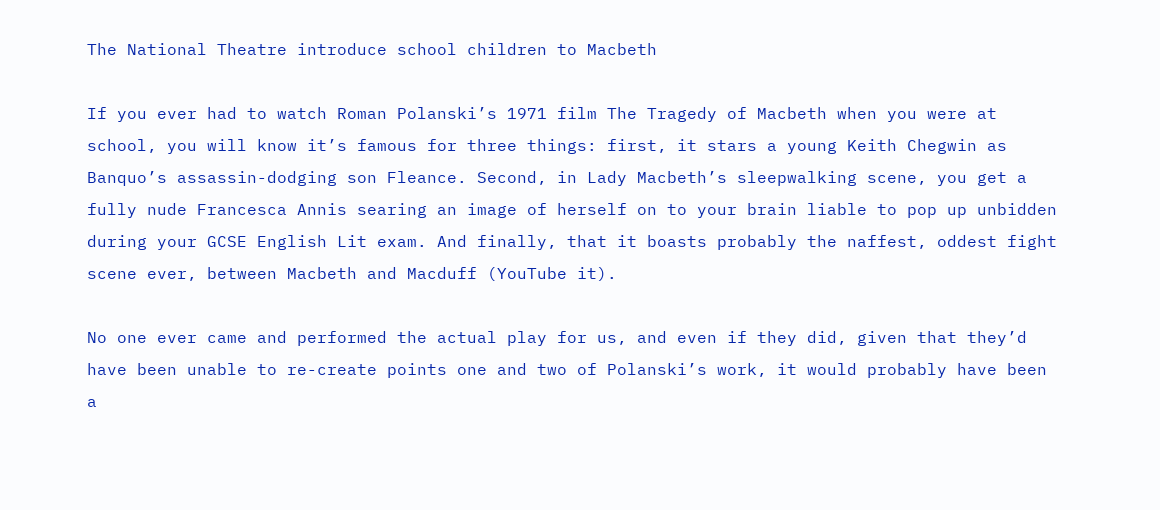The National Theatre introduce school children to Macbeth

If you ever had to watch Roman Polanski’s 1971 film The Tragedy of Macbeth when you were at school, you will know it’s famous for three things: first, it stars a young Keith Chegwin as Banquo’s assassin-dodging son Fleance. Second, in Lady Macbeth’s sleepwalking scene, you get a fully nude Francesca Annis searing an image of herself on to your brain liable to pop up unbidden during your GCSE English Lit exam. And finally, that it boasts probably the naffest, oddest fight scene ever, between Macbeth and Macduff (YouTube it).

No one ever came and performed the actual play for us, and even if they did, given that they’d have been unable to re-create points one and two of Polanski’s work, it would probably have been a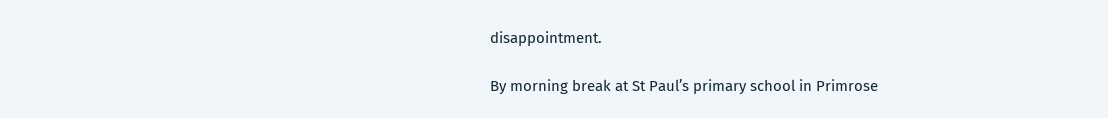disappointment.

By morning break at St Paul’s primary school in Primrose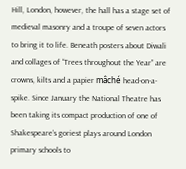Hill, London, however, the hall has a stage set of medieval masonry and a troupe of seven actors to bring it to life. Beneath posters about Diwali and collages of “Trees throughout the Year” are crowns, kilts and a papier mâché head-on-a-spike. Since January the National Theatre has been taking its compact production of one of Shakespeare’s goriest plays around London primary schools to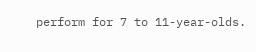perform for 7 to 11-year-olds.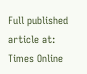Full published article at: Times Online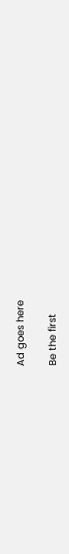Ad goes here

Be the first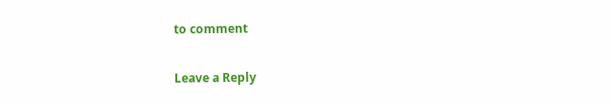to comment

Leave a Reply